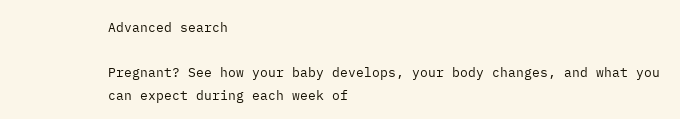Advanced search

Pregnant? See how your baby develops, your body changes, and what you can expect during each week of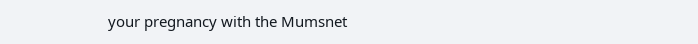your pregnancy with the Mumsnet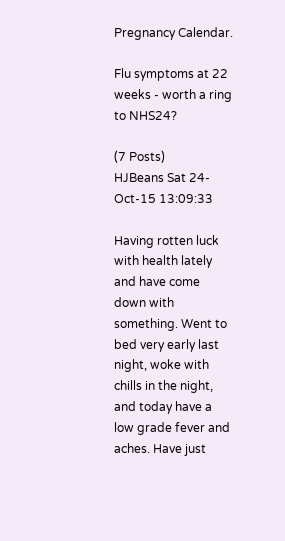Pregnancy Calendar.

Flu symptoms at 22 weeks - worth a ring to NHS24?

(7 Posts)
HJBeans Sat 24-Oct-15 13:09:33

Having rotten luck with health lately and have come down with something. Went to bed very early last night, woke with chills in the night, and today have a low grade fever and aches. Have just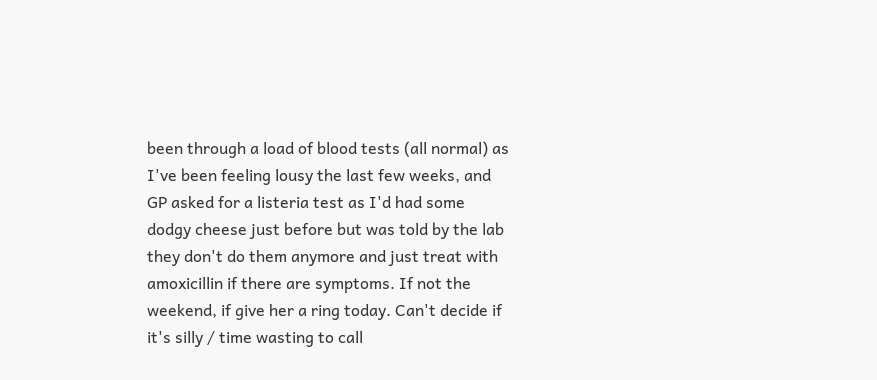been through a load of blood tests (all normal) as I've been feeling lousy the last few weeks, and GP asked for a listeria test as I'd had some dodgy cheese just before but was told by the lab they don't do them anymore and just treat with amoxicillin if there are symptoms. If not the weekend, if give her a ring today. Can't decide if it's silly / time wasting to call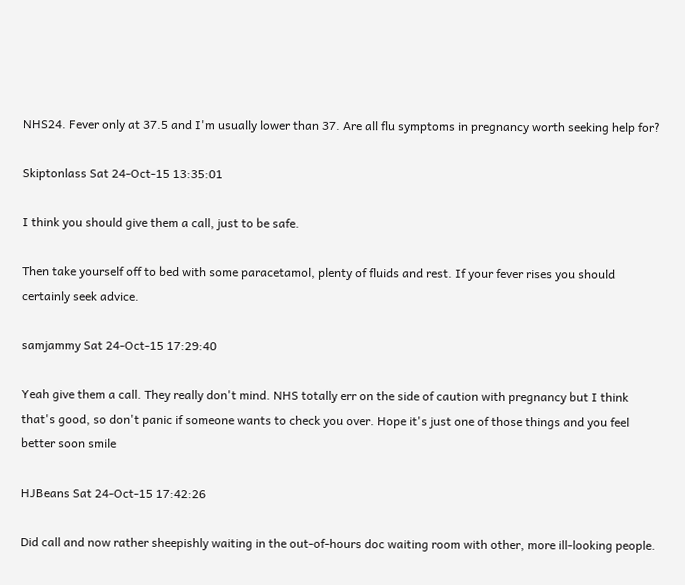NHS24. Fever only at 37.5 and I'm usually lower than 37. Are all flu symptoms in pregnancy worth seeking help for?

Skiptonlass Sat 24-Oct-15 13:35:01

I think you should give them a call, just to be safe.

Then take yourself off to bed with some paracetamol, plenty of fluids and rest. If your fever rises you should certainly seek advice.

samjammy Sat 24-Oct-15 17:29:40

Yeah give them a call. They really don't mind. NHS totally err on the side of caution with pregnancy but I think that's good, so don't panic if someone wants to check you over. Hope it's just one of those things and you feel better soon smile

HJBeans Sat 24-Oct-15 17:42:26

Did call and now rather sheepishly waiting in the out-of-hours doc waiting room with other, more ill-looking people.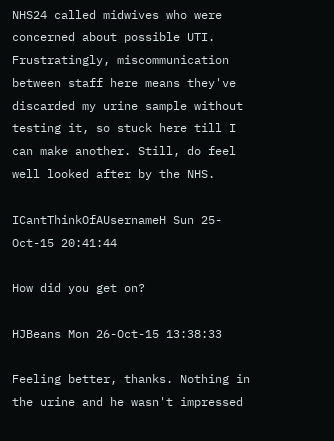NHS24 called midwives who were concerned about possible UTI. Frustratingly, miscommunication between staff here means they've discarded my urine sample without testing it, so stuck here till I can make another. Still, do feel well looked after by the NHS.

ICantThinkOfAUsernameH Sun 25-Oct-15 20:41:44

How did you get on?

HJBeans Mon 26-Oct-15 13:38:33

Feeling better, thanks. Nothing in the urine and he wasn't impressed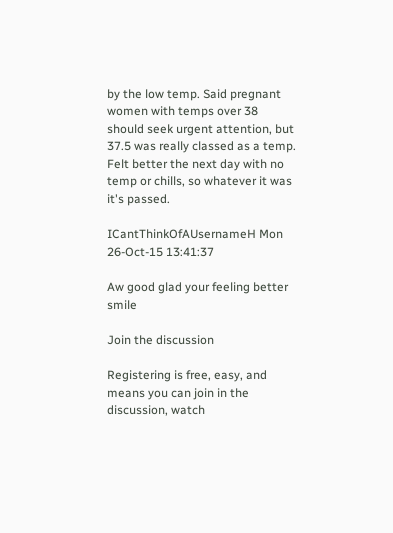by the low temp. Said pregnant women with temps over 38 should seek urgent attention, but 37.5 was really classed as a temp. Felt better the next day with no temp or chills, so whatever it was it's passed.

ICantThinkOfAUsernameH Mon 26-Oct-15 13:41:37

Aw good glad your feeling better smile

Join the discussion

Registering is free, easy, and means you can join in the discussion, watch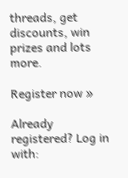threads, get discounts, win prizes and lots more.

Register now »

Already registered? Log in with: